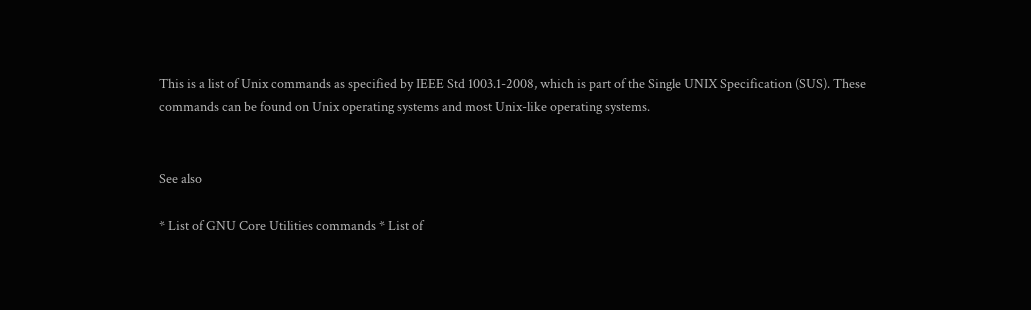This is a list of Unix commands as specified by IEEE Std 1003.1-2008, which is part of the Single UNIX Specification (SUS). These commands can be found on Unix operating systems and most Unix-like operating systems.


See also

* List of GNU Core Utilities commands * List of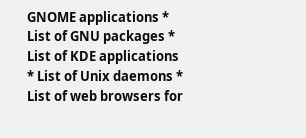GNOME applications * List of GNU packages * List of KDE applications * List of Unix daemons * List of web browsers for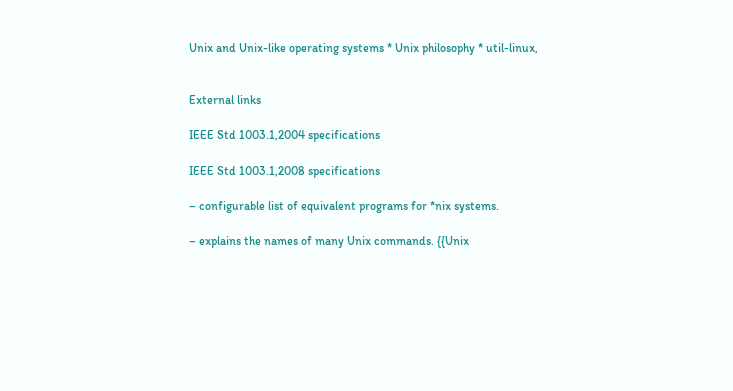Unix and Unix-like operating systems * Unix philosophy * util-linux,


External links

IEEE Std 1003.1,2004 specifications

IEEE Std 1003.1,2008 specifications

– configurable list of equivalent programs for *nix systems.

– explains the names of many Unix commands. {{Unix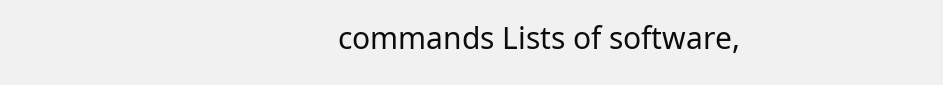commands Lists of software,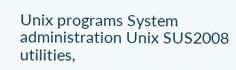Unix programs System administration Unix SUS2008 utilities,